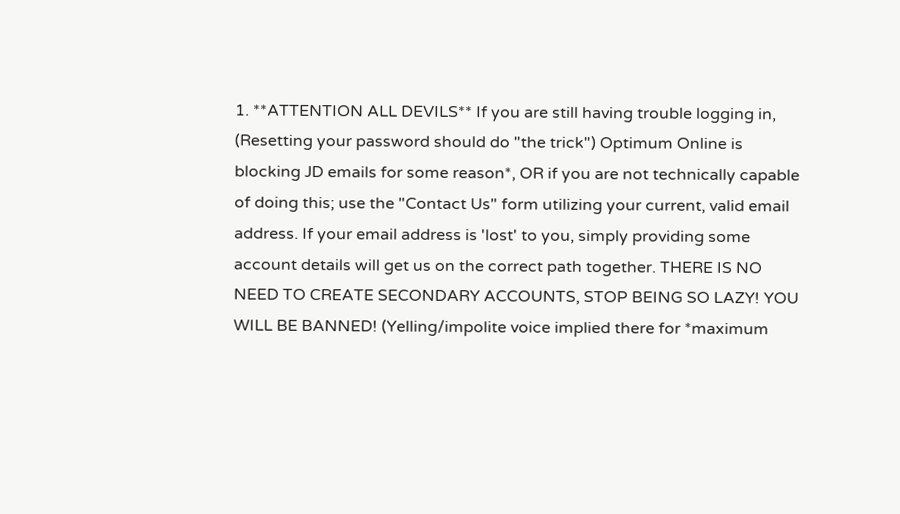1. **ATTENTION ALL DEVILS** If you are still having trouble logging in, (Resetting your password should do "the trick") Optimum Online is blocking JD emails for some reason*, OR if you are not technically capable of doing this; use the "Contact Us" form utilizing your current, valid email address. If your email address is 'lost' to you, simply providing some account details will get us on the correct path together. THERE IS NO NEED TO CREATE SECONDARY ACCOUNTS, STOP BEING SO LAZY! YOU WILL BE BANNED! (Yelling/impolite voice implied there for *maximum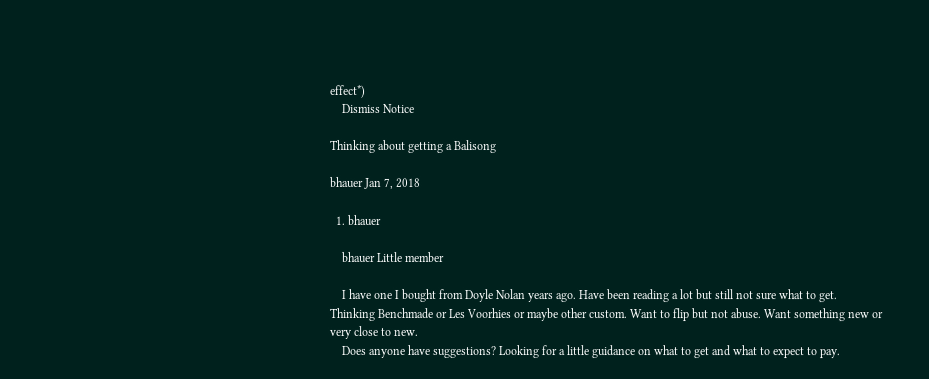effect*)
    Dismiss Notice

Thinking about getting a Balisong

bhauer Jan 7, 2018

  1. bhauer

    bhauer Little member

    I have one I bought from Doyle Nolan years ago. Have been reading a lot but still not sure what to get. Thinking Benchmade or Les Voorhies or maybe other custom. Want to flip but not abuse. Want something new or very close to new.
    Does anyone have suggestions? Looking for a little guidance on what to get and what to expect to pay.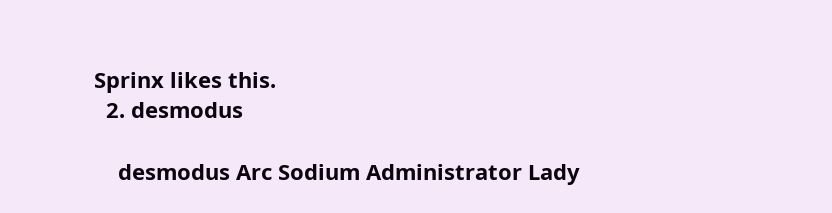Sprinx likes this.
  2. desmodus

    desmodus Arc Sodium Administrator Lady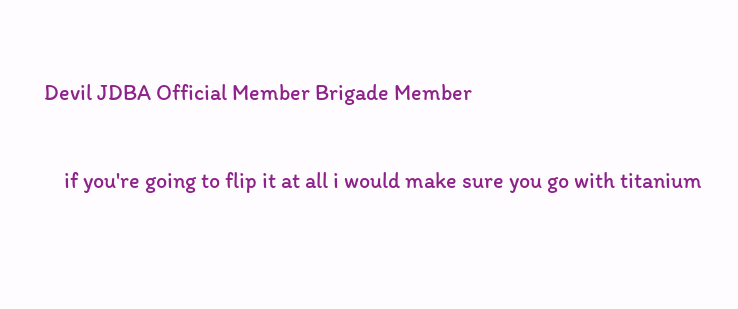Devil JDBA Official Member Brigade Member

    if you're going to flip it at all i would make sure you go with titanium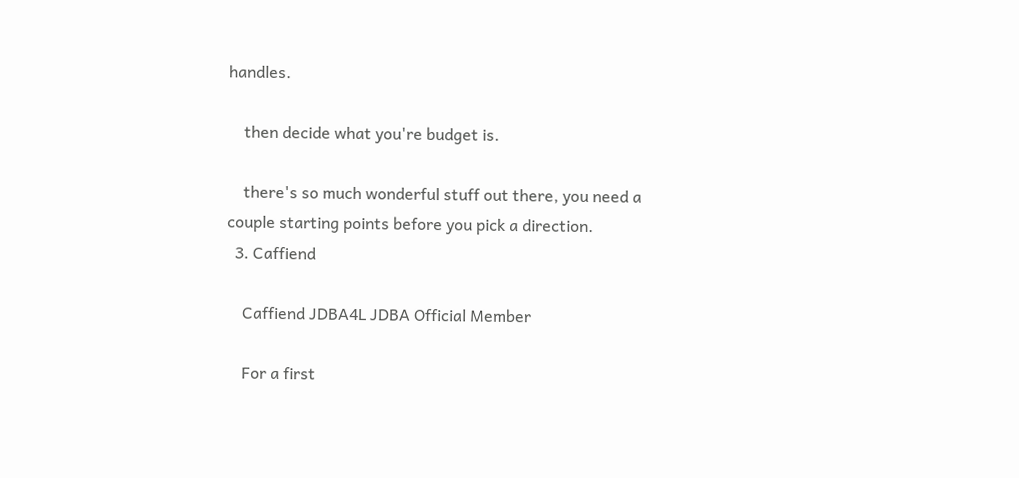handles.

    then decide what you're budget is.

    there's so much wonderful stuff out there, you need a couple starting points before you pick a direction.
  3. Caffiend

    Caffiend JDBA4L JDBA Official Member

    For a first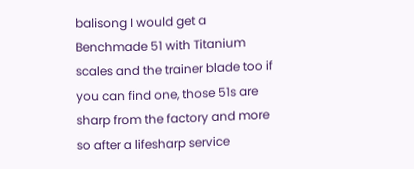balisong I would get a Benchmade 51 with Titanium scales and the trainer blade too if you can find one, those 51s are sharp from the factory and more so after a lifesharp service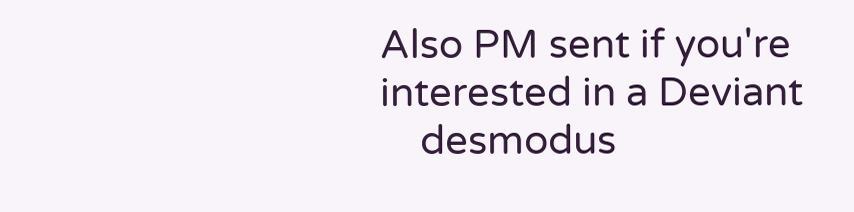Also PM sent if you're interested in a Deviant
    desmodus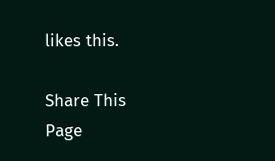likes this.

Share This Page